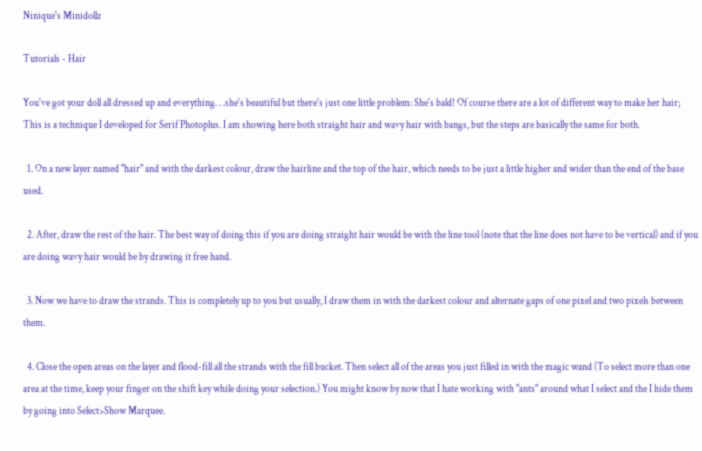Ninique's Minidollz

Tutorials - Hair

You've got your doll all dressed up and everything. . .she's beautiful but there's just one little problem: She's bald! Of course there are a lot of different way to make her hair; This is a technique I developed for Serif Photoplus. I am showing here both straight hair and wavy hair with bangs, but the steps are basically the same for both.

  1. On a new layer named "hair" and with the darkest colour, draw the hairline and the top of the hair, which needs to be just a little higher and wider than the end of the base used.

  2. After, draw the rest of the hair. The best way of doing this if you are doing straight hair would be with the line tool (note that the line does not have to be vertical) and if you are doing wavy hair would be by drawing it free hand.

  3. Now we have to draw the strands. This is completely up to you but usually, I draw them in with the darkest colour and alternate gaps of one pixel and two pixels between them.

  4. Close the open areas on the layer and flood-fill all the strands with the fill bucket. Then select all of the areas you just filled in with the magic wand (To select more than one area at the time, keep your finger on the shift key while doing your selection.) You might know by now that I hate working with "ants" around what I select and the I hide them by going into Select>Show Marquee.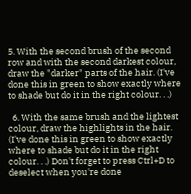5. With the second brush of the second row and with the second darkest colour, draw the "darker" parts of the hair. (I've done this in green to show exactly where to shade but do it in the right colour. . .)

  6. With the same brush and the lightest colour, draw the highlights in the hair. (I've done this in green to show exactly where to shade but do it in the right colour. . .) Don't forget to press Ctrl+D to deselect when you're done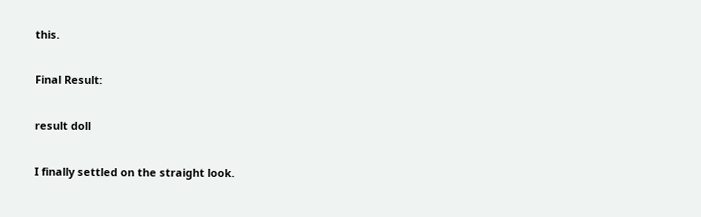this.

Final Result:

result doll

I finally settled on the straight look.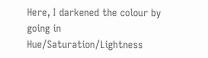Here, I darkened the colour by going in Hue/Saturation/Lightness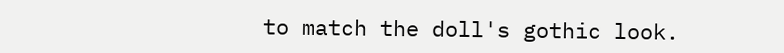to match the doll's gothic look.